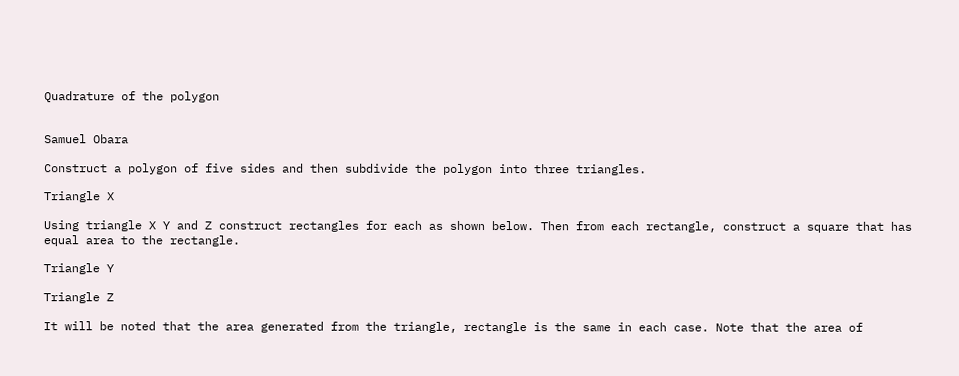Quadrature of the polygon


Samuel Obara

Construct a polygon of five sides and then subdivide the polygon into three triangles.

Triangle X

Using triangle X Y and Z construct rectangles for each as shown below. Then from each rectangle, construct a square that has equal area to the rectangle.

Triangle Y

Triangle Z

It will be noted that the area generated from the triangle, rectangle is the same in each case. Note that the area of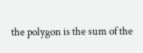the polygon is the sum of the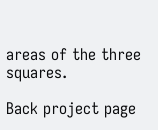areas of the three squares.

Back project page